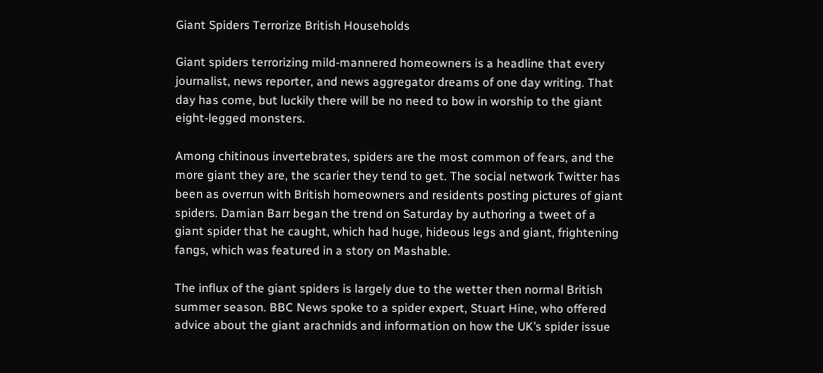Giant Spiders Terrorize British Households

Giant spiders terrorizing mild-mannered homeowners is a headline that every journalist, news reporter, and news aggregator dreams of one day writing. That day has come, but luckily there will be no need to bow in worship to the giant eight-legged monsters.

Among chitinous invertebrates, spiders are the most common of fears, and the more giant they are, the scarier they tend to get. The social network Twitter has been as overrun with British homeowners and residents posting pictures of giant spiders. Damian Barr began the trend on Saturday by authoring a tweet of a giant spider that he caught, which had huge, hideous legs and giant, frightening fangs, which was featured in a story on Mashable.

The influx of the giant spiders is largely due to the wetter then normal British summer season. BBC News spoke to a spider expert, Stuart Hine, who offered advice about the giant arachnids and information on how the UK’s spider issue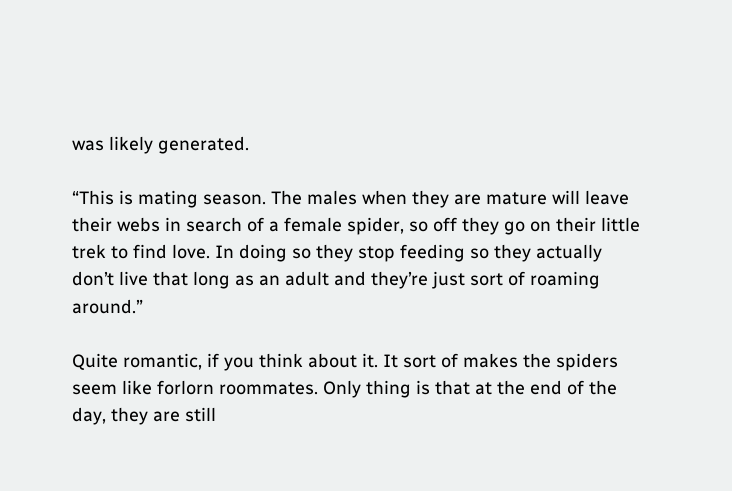was likely generated.

“This is mating season. The males when they are mature will leave their webs in search of a female spider, so off they go on their little trek to find love. In doing so they stop feeding so they actually don’t live that long as an adult and they’re just sort of roaming around.”

Quite romantic, if you think about it. It sort of makes the spiders seem like forlorn roommates. Only thing is that at the end of the day, they are still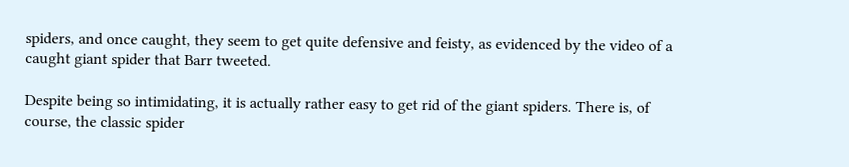spiders, and once caught, they seem to get quite defensive and feisty, as evidenced by the video of a caught giant spider that Barr tweeted.

Despite being so intimidating, it is actually rather easy to get rid of the giant spiders. There is, of course, the classic spider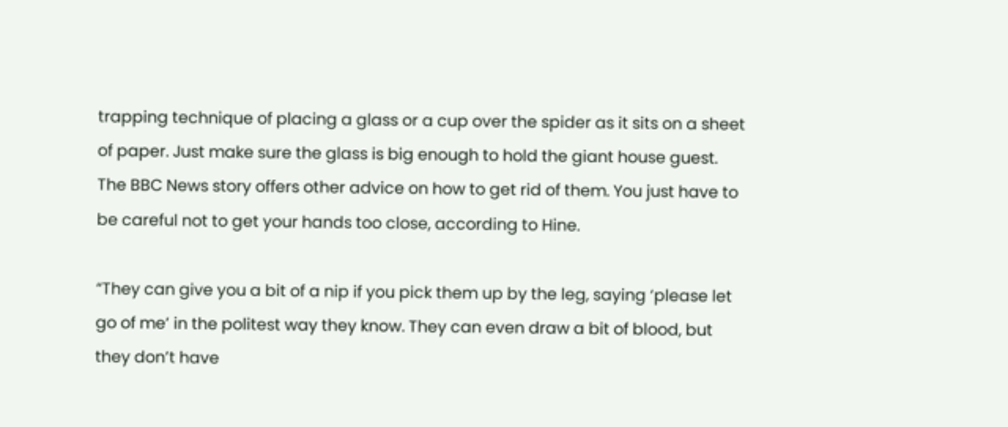trapping technique of placing a glass or a cup over the spider as it sits on a sheet of paper. Just make sure the glass is big enough to hold the giant house guest. The BBC News story offers other advice on how to get rid of them. You just have to be careful not to get your hands too close, according to Hine.

“They can give you a bit of a nip if you pick them up by the leg, saying ‘please let go of me’ in the politest way they know. They can even draw a bit of blood, but they don’t have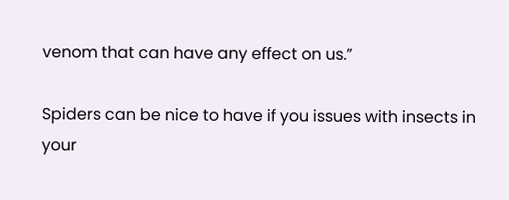venom that can have any effect on us.”

Spiders can be nice to have if you issues with insects in your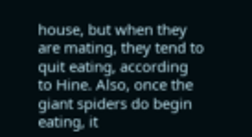house, but when they are mating, they tend to quit eating, according to Hine. Also, once the giant spiders do begin eating, it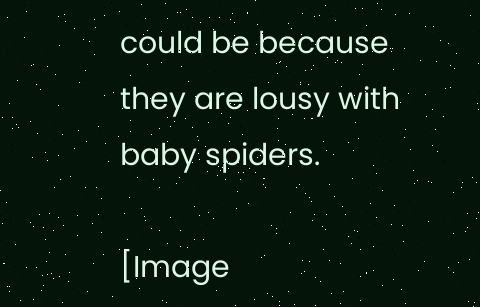could be because they are lousy with baby spiders.

[Image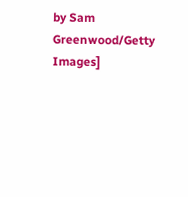by Sam Greenwood/Getty Images]